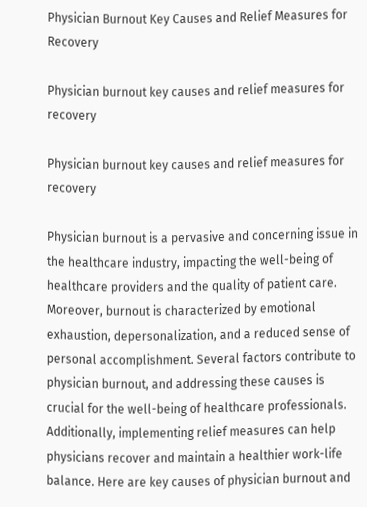Physician Burnout Key Causes and Relief Measures for Recovery

Physician burnout key causes and relief measures for recovery

Physician burnout key causes and relief measures for recovery

Physician burnout is a pervasive and concerning issue in the healthcare industry, impacting the well-being of healthcare providers and the quality of patient care. Moreover, burnout is characterized by emotional exhaustion, depersonalization, and a reduced sense of personal accomplishment. Several factors contribute to physician burnout, and addressing these causes is crucial for the well-being of healthcare professionals. Additionally, implementing relief measures can help physicians recover and maintain a healthier work-life balance. Here are key causes of physician burnout and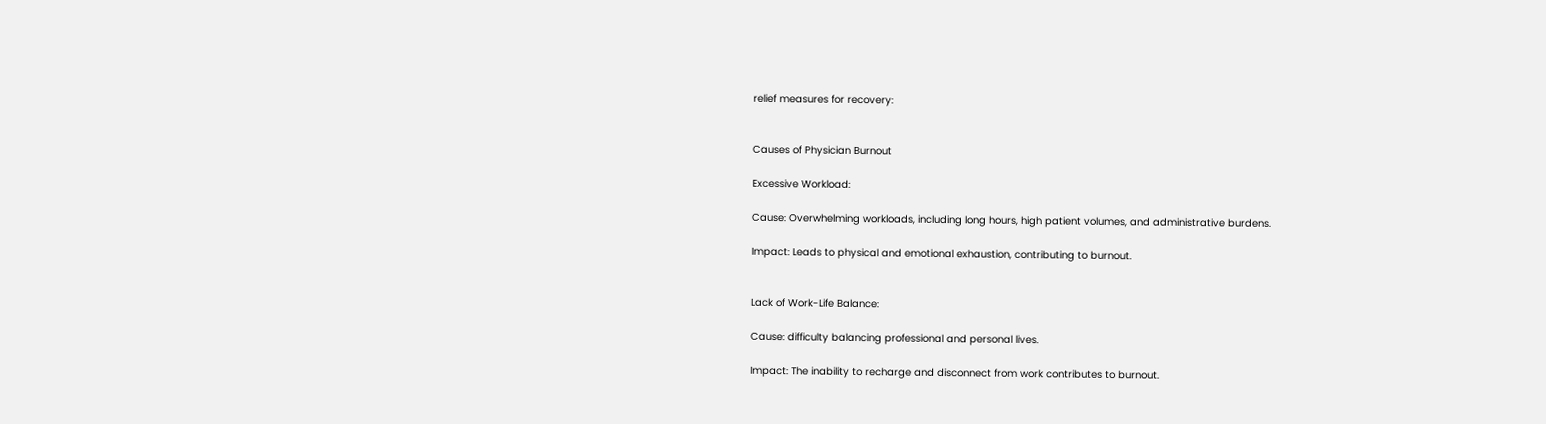relief measures for recovery:


Causes of Physician Burnout

Excessive Workload:

Cause: Overwhelming workloads, including long hours, high patient volumes, and administrative burdens.

Impact: Leads to physical and emotional exhaustion, contributing to burnout.


Lack of Work-Life Balance:

Cause: difficulty balancing professional and personal lives.

Impact: The inability to recharge and disconnect from work contributes to burnout.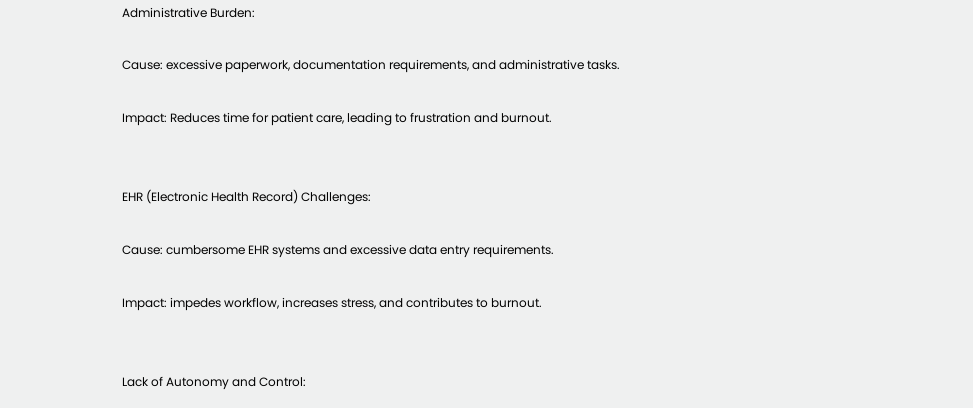Administrative Burden:

Cause: excessive paperwork, documentation requirements, and administrative tasks.

Impact: Reduces time for patient care, leading to frustration and burnout.


EHR (Electronic Health Record) Challenges:

Cause: cumbersome EHR systems and excessive data entry requirements.

Impact: impedes workflow, increases stress, and contributes to burnout.


Lack of Autonomy and Control: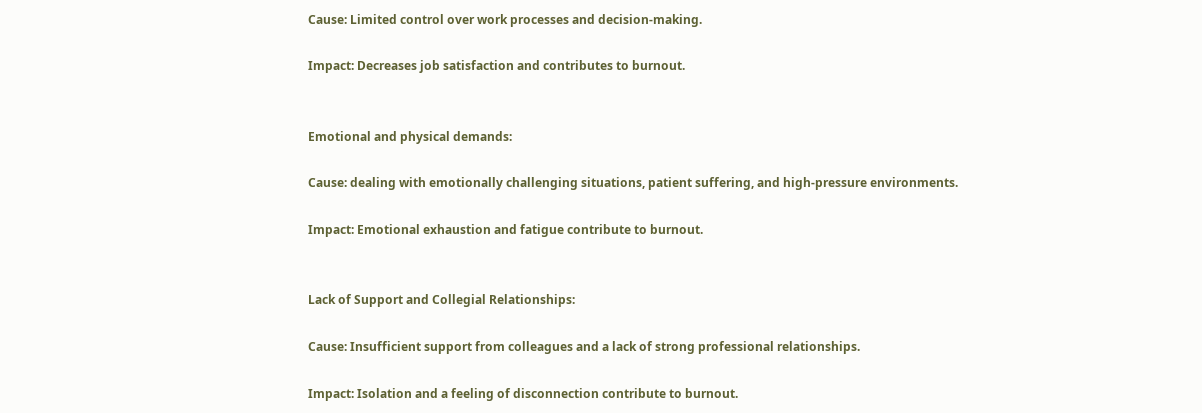Cause: Limited control over work processes and decision-making.

Impact: Decreases job satisfaction and contributes to burnout.


Emotional and physical demands:

Cause: dealing with emotionally challenging situations, patient suffering, and high-pressure environments.

Impact: Emotional exhaustion and fatigue contribute to burnout.


Lack of Support and Collegial Relationships:

Cause: Insufficient support from colleagues and a lack of strong professional relationships.

Impact: Isolation and a feeling of disconnection contribute to burnout.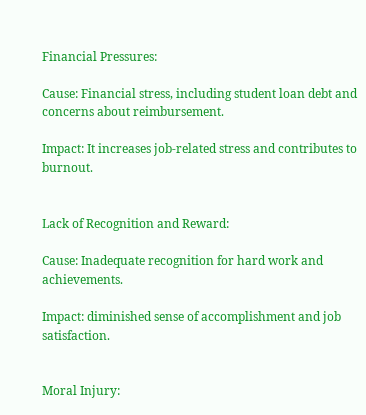Financial Pressures:

Cause: Financial stress, including student loan debt and concerns about reimbursement.

Impact: It increases job-related stress and contributes to burnout.


Lack of Recognition and Reward:

Cause: Inadequate recognition for hard work and achievements.

Impact: diminished sense of accomplishment and job satisfaction.


Moral Injury: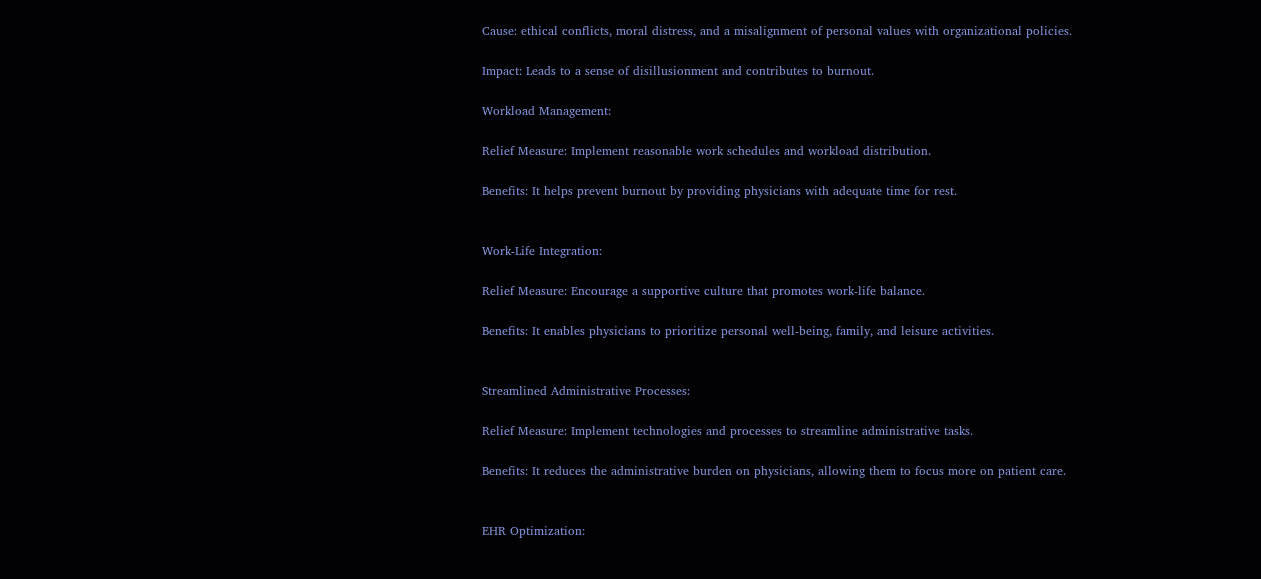Cause: ethical conflicts, moral distress, and a misalignment of personal values with organizational policies.

Impact: Leads to a sense of disillusionment and contributes to burnout.

Workload Management:

Relief Measure: Implement reasonable work schedules and workload distribution.

Benefits: It helps prevent burnout by providing physicians with adequate time for rest.


Work-Life Integration:

Relief Measure: Encourage a supportive culture that promotes work-life balance.

Benefits: It enables physicians to prioritize personal well-being, family, and leisure activities.


Streamlined Administrative Processes:

Relief Measure: Implement technologies and processes to streamline administrative tasks.

Benefits: It reduces the administrative burden on physicians, allowing them to focus more on patient care.


EHR Optimization: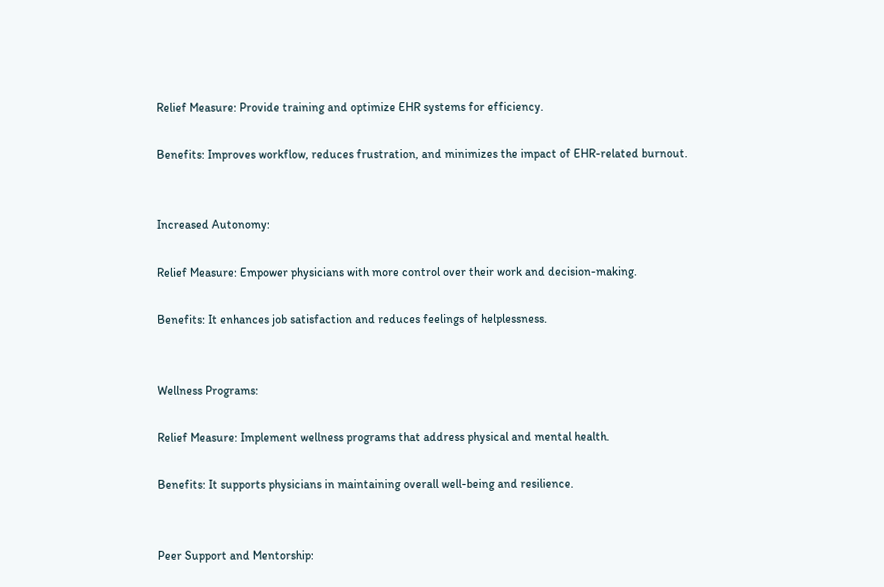Relief Measure: Provide training and optimize EHR systems for efficiency.

Benefits: Improves workflow, reduces frustration, and minimizes the impact of EHR-related burnout.


Increased Autonomy:

Relief Measure: Empower physicians with more control over their work and decision-making.

Benefits: It enhances job satisfaction and reduces feelings of helplessness.


Wellness Programs:

Relief Measure: Implement wellness programs that address physical and mental health.

Benefits: It supports physicians in maintaining overall well-being and resilience.


Peer Support and Mentorship: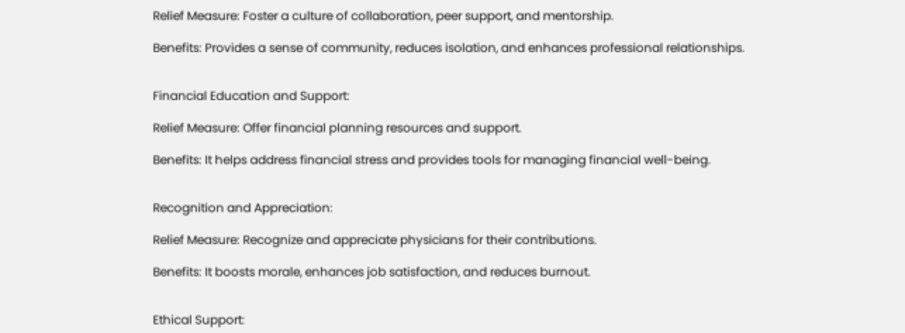Relief Measure: Foster a culture of collaboration, peer support, and mentorship.

Benefits: Provides a sense of community, reduces isolation, and enhances professional relationships.


Financial Education and Support:

Relief Measure: Offer financial planning resources and support.

Benefits: It helps address financial stress and provides tools for managing financial well-being.


Recognition and Appreciation:

Relief Measure: Recognize and appreciate physicians for their contributions.

Benefits: It boosts morale, enhances job satisfaction, and reduces burnout.


Ethical Support: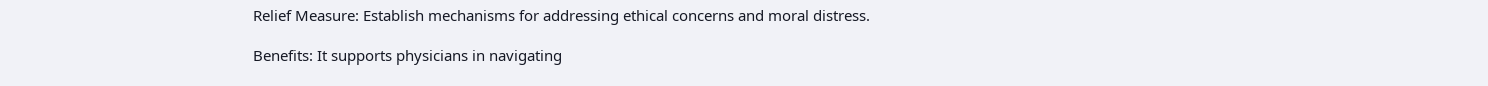Relief Measure: Establish mechanisms for addressing ethical concerns and moral distress.

Benefits: It supports physicians in navigating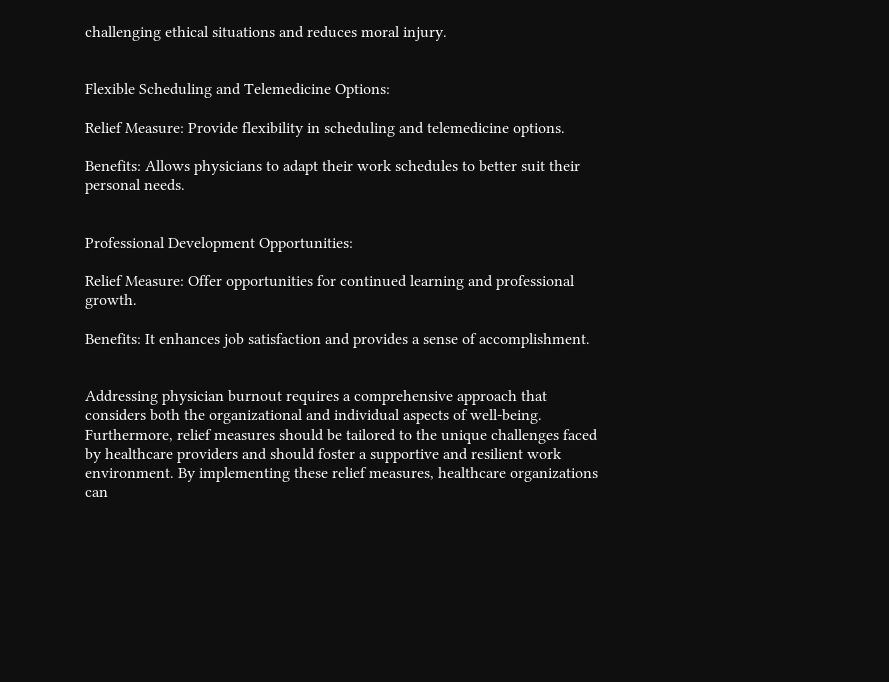challenging ethical situations and reduces moral injury.


Flexible Scheduling and Telemedicine Options:

Relief Measure: Provide flexibility in scheduling and telemedicine options.

Benefits: Allows physicians to adapt their work schedules to better suit their personal needs.


Professional Development Opportunities:

Relief Measure: Offer opportunities for continued learning and professional growth.

Benefits: It enhances job satisfaction and provides a sense of accomplishment.


Addressing physician burnout requires a comprehensive approach that considers both the organizational and individual aspects of well-being. Furthermore, relief measures should be tailored to the unique challenges faced by healthcare providers and should foster a supportive and resilient work environment. By implementing these relief measures, healthcare organizations can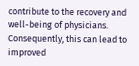contribute to the recovery and well-being of physicians. Consequently, this can lead to improved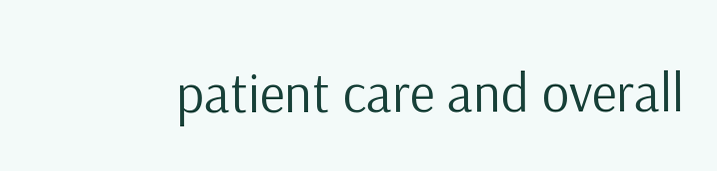patient care and overall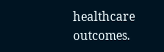healthcare outcomes.